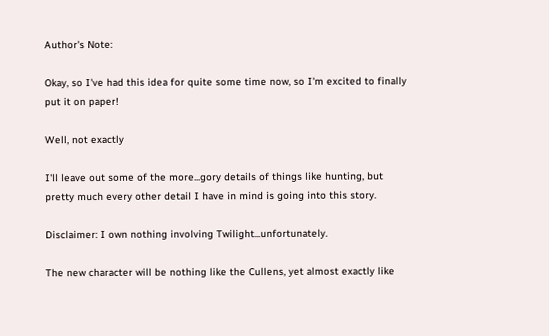Author's Note:

Okay, so I've had this idea for quite some time now, so I'm excited to finally put it on paper!

Well, not exactly

I'll leave out some of the more...gory details of things like hunting, but pretty much every other detail I have in mind is going into this story.

Disclaimer: I own nothing involving Twilight...unfortunately.

The new character will be nothing like the Cullens, yet almost exactly like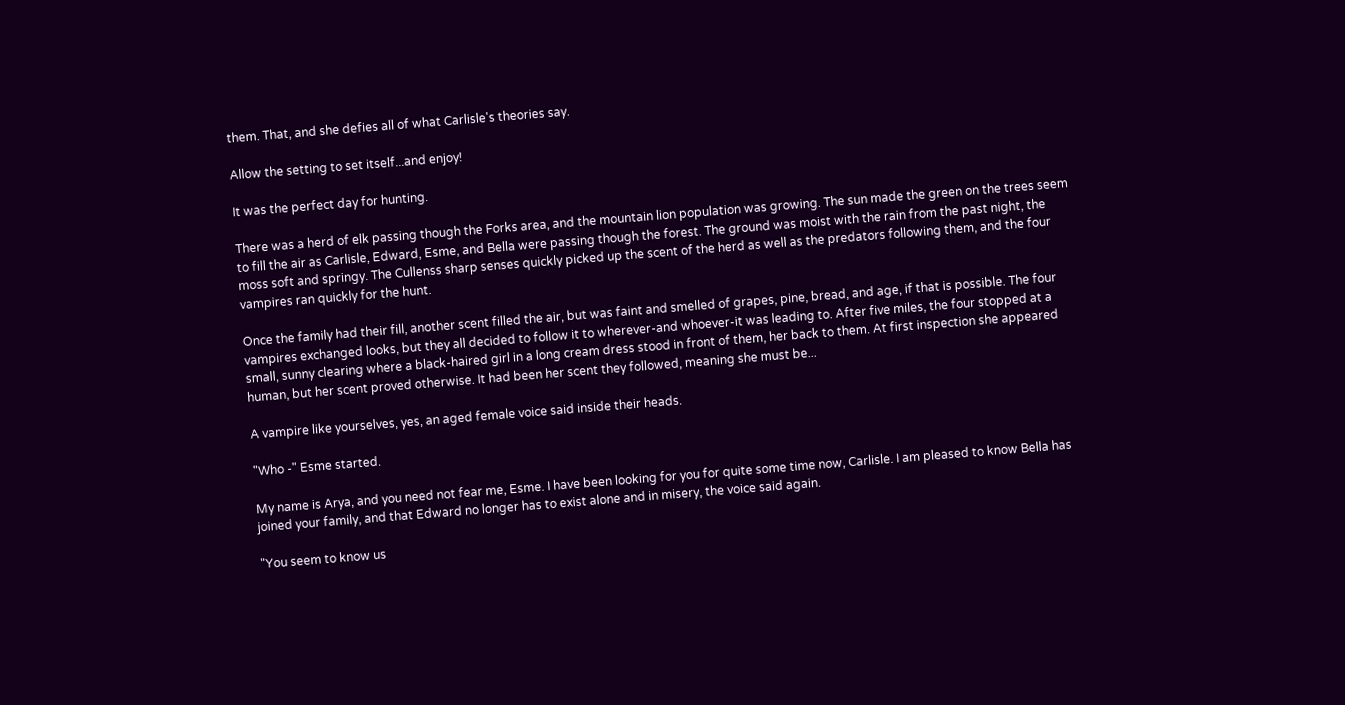them. That, and she defies all of what Carlisle's theories say.

Allow the setting to set itself...and enjoy!

It was the perfect day for hunting.

There was a herd of elk passing though the Forks area, and the mountain lion population was growing. The sun made the green on the trees seem to fill the air as Carlisle, Edward, Esme, and Bella were passing though the forest. The ground was moist with the rain from the past night, the moss soft and springy. The Cullenss sharp senses quickly picked up the scent of the herd as well as the predators following them, and the four vampires ran quickly for the hunt.

Once the family had their fill, another scent filled the air, but was faint and smelled of grapes, pine, bread, and age, if that is possible. The four vampires exchanged looks, but they all decided to follow it to wherever-and whoever-it was leading to. After five miles, the four stopped at a small, sunny clearing where a black-haired girl in a long cream dress stood in front of them, her back to them. At first inspection she appeared human, but her scent proved otherwise. It had been her scent they followed, meaning she must be...

A vampire like yourselves, yes, an aged female voice said inside their heads.

"Who -" Esme started.

My name is Arya, and you need not fear me, Esme. I have been looking for you for quite some time now, Carlisle. I am pleased to know Bella has joined your family, and that Edward no longer has to exist alone and in misery, the voice said again.

"You seem to know us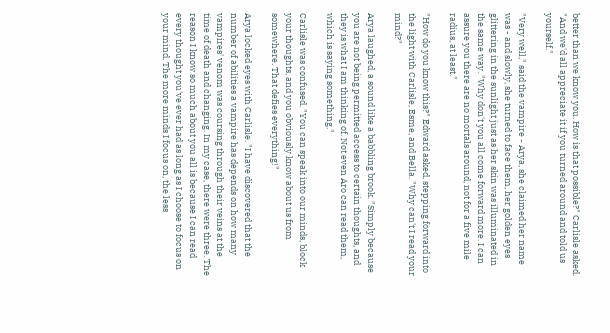better than we know you. How is that possible?" Carlisle asked. "And we'd all appreciate it if you turned around and told us yourself."

"Very well," said the vampire - Arya, she claimed her name was - and slowly, she turned to face them, her golden eyes glittering in the sunlight just as her skin was illuminated in the same way. "Why don't you all come forward more. I can assure you there are no mortals around, not for a five mile radius, at least."

"How do you know this?" Edward asked, stepping forward into the light with Carlisle, Esme, and Bella. "Why can't I read your mind?"

Arya laughed, a sound like a babbling brook. "Simply because you are not being permitted access to certain thoughts, and they is what I am thinking of. Not even Aro can read them, which is saying something."

Carlisle was confused. "You can speak into our minds, block your thoughts, and you obviously know about us from somewhere. That defies everything!"

Arya locked eyes with Carlisle. "I have discovered that the number of abilities a vampire has depends on how many vampires' venom was coursing through their veins at the time of death and changing. In my case, there were three. The reason I know so much about you all is because I can read every thought you've ever had as long as I choose to focus on your mind. The more minds I focus on, the less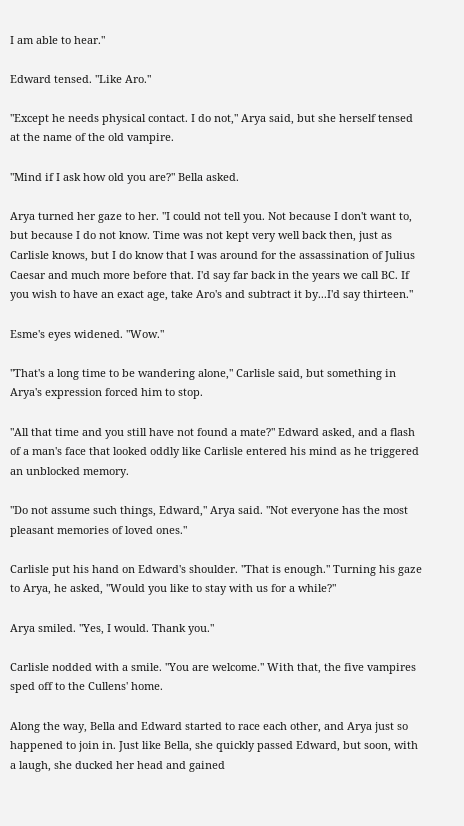I am able to hear."

Edward tensed. "Like Aro."

"Except he needs physical contact. I do not," Arya said, but she herself tensed at the name of the old vampire.

"Mind if I ask how old you are?" Bella asked.

Arya turned her gaze to her. "I could not tell you. Not because I don't want to, but because I do not know. Time was not kept very well back then, just as Carlisle knows, but I do know that I was around for the assassination of Julius Caesar and much more before that. I'd say far back in the years we call BC. If you wish to have an exact age, take Aro's and subtract it by...I'd say thirteen."

Esme's eyes widened. "Wow."

"That's a long time to be wandering alone," Carlisle said, but something in Arya's expression forced him to stop.

"All that time and you still have not found a mate?" Edward asked, and a flash of a man's face that looked oddly like Carlisle entered his mind as he triggered an unblocked memory.

"Do not assume such things, Edward," Arya said. "Not everyone has the most pleasant memories of loved ones."

Carlisle put his hand on Edward's shoulder. "That is enough." Turning his gaze to Arya, he asked, "Would you like to stay with us for a while?"

Arya smiled. "Yes, I would. Thank you."

Carlisle nodded with a smile. "You are welcome." With that, the five vampires sped off to the Cullens' home.

Along the way, Bella and Edward started to race each other, and Arya just so happened to join in. Just like Bella, she quickly passed Edward, but soon, with a laugh, she ducked her head and gained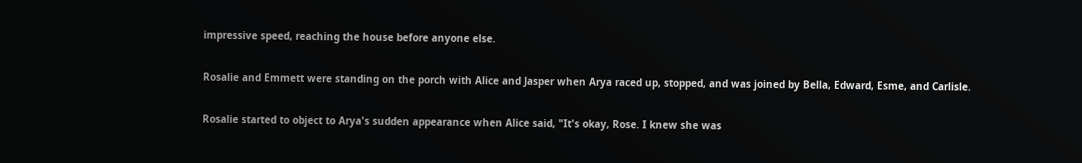impressive speed, reaching the house before anyone else.

Rosalie and Emmett were standing on the porch with Alice and Jasper when Arya raced up, stopped, and was joined by Bella, Edward, Esme, and Carlisle.

Rosalie started to object to Arya's sudden appearance when Alice said, "It's okay, Rose. I knew she was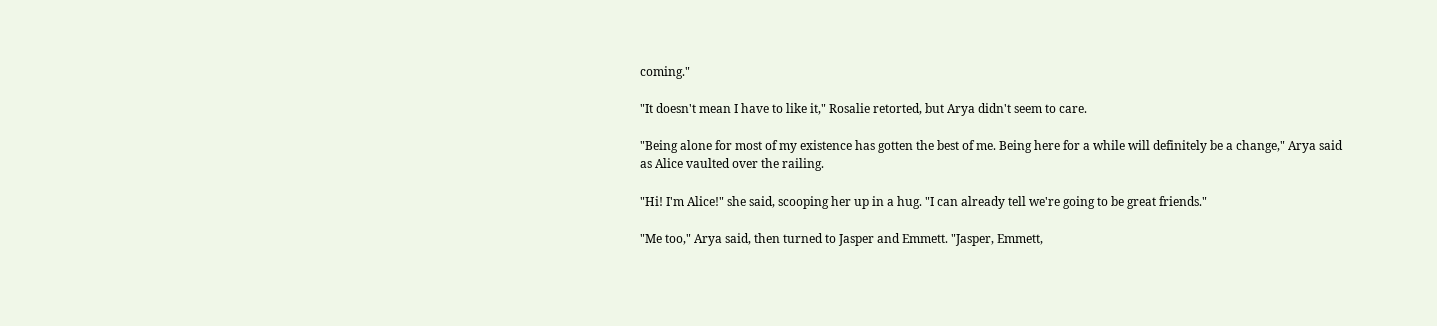coming."

"It doesn't mean I have to like it," Rosalie retorted, but Arya didn't seem to care.

"Being alone for most of my existence has gotten the best of me. Being here for a while will definitely be a change," Arya said as Alice vaulted over the railing.

"Hi! I'm Alice!" she said, scooping her up in a hug. "I can already tell we're going to be great friends."

"Me too," Arya said, then turned to Jasper and Emmett. "Jasper, Emmett,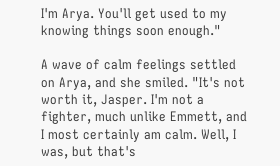I'm Arya. You'll get used to my knowing things soon enough."

A wave of calm feelings settled on Arya, and she smiled. "It's not worth it, Jasper. I'm not a fighter, much unlike Emmett, and I most certainly am calm. Well, I was, but that's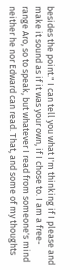besides the point." I can tell you what I'm thinking if I please and make it sound as if it was your own, if I chose to. I am a free-range Aro, so to speak, but whatever I read from someone's mind neither he nor Edward can read. That, and some of my thoughts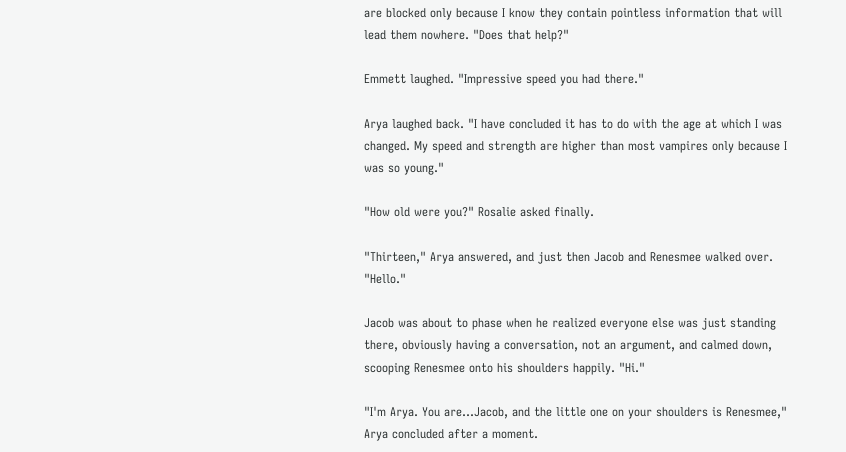are blocked only because I know they contain pointless information that will lead them nowhere. "Does that help?"

Emmett laughed. "Impressive speed you had there."

Arya laughed back. "I have concluded it has to do with the age at which I was changed. My speed and strength are higher than most vampires only because I was so young."

"How old were you?" Rosalie asked finally.

"Thirteen," Arya answered, and just then Jacob and Renesmee walked over. "Hello."

Jacob was about to phase when he realized everyone else was just standing there, obviously having a conversation, not an argument, and calmed down, scooping Renesmee onto his shoulders happily. "Hi."

"I'm Arya. You are...Jacob, and the little one on your shoulders is Renesmee," Arya concluded after a moment.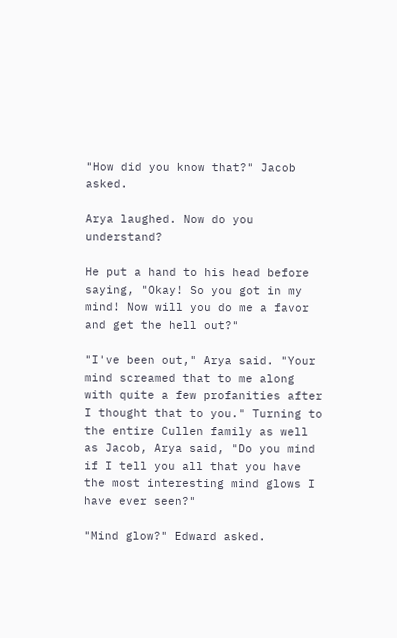"How did you know that?" Jacob asked.

Arya laughed. Now do you understand?

He put a hand to his head before saying, "Okay! So you got in my mind! Now will you do me a favor and get the hell out?"

"I've been out," Arya said. "Your mind screamed that to me along with quite a few profanities after I thought that to you." Turning to the entire Cullen family as well as Jacob, Arya said, "Do you mind if I tell you all that you have the most interesting mind glows I have ever seen?"

"Mind glow?" Edward asked.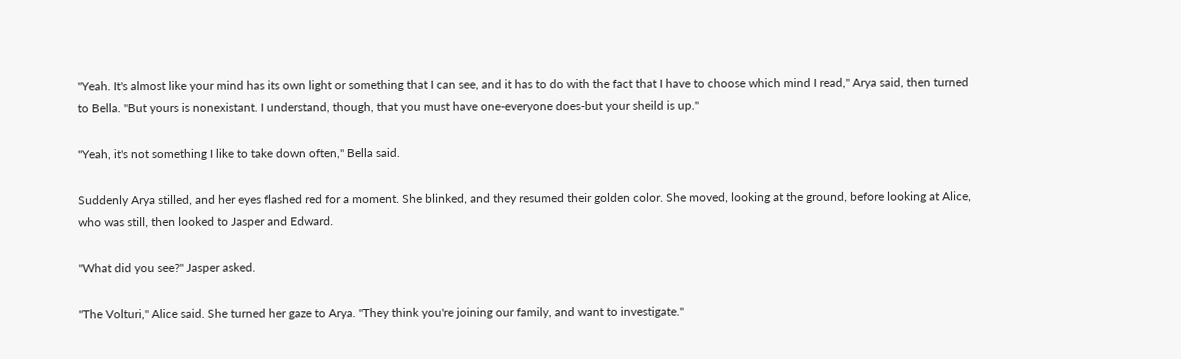"Yeah. It's almost like your mind has its own light or something that I can see, and it has to do with the fact that I have to choose which mind I read," Arya said, then turned to Bella. "But yours is nonexistant. I understand, though, that you must have one-everyone does-but your sheild is up."

"Yeah, it's not something I like to take down often," Bella said.

Suddenly Arya stilled, and her eyes flashed red for a moment. She blinked, and they resumed their golden color. She moved, looking at the ground, before looking at Alice, who was still, then looked to Jasper and Edward.

"What did you see?" Jasper asked.

"The Volturi," Alice said. She turned her gaze to Arya. "They think you're joining our family, and want to investigate."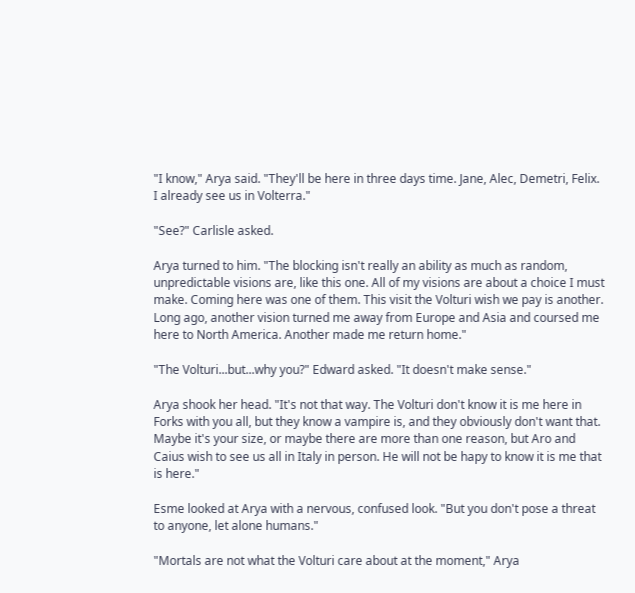"I know," Arya said. "They'll be here in three days time. Jane, Alec, Demetri, Felix. I already see us in Volterra."

"See?" Carlisle asked.

Arya turned to him. "The blocking isn't really an ability as much as random, unpredictable visions are, like this one. All of my visions are about a choice I must make. Coming here was one of them. This visit the Volturi wish we pay is another. Long ago, another vision turned me away from Europe and Asia and coursed me here to North America. Another made me return home."

"The Volturi...but...why you?" Edward asked. "It doesn't make sense."

Arya shook her head. "It's not that way. The Volturi don't know it is me here in Forks with you all, but they know a vampire is, and they obviously don't want that. Maybe it's your size, or maybe there are more than one reason, but Aro and Caius wish to see us all in Italy in person. He will not be hapy to know it is me that is here."

Esme looked at Arya with a nervous, confused look. "But you don't pose a threat to anyone, let alone humans."

"Mortals are not what the Volturi care about at the moment," Arya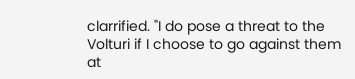clarrified. "I do pose a threat to the Volturi if I choose to go against them at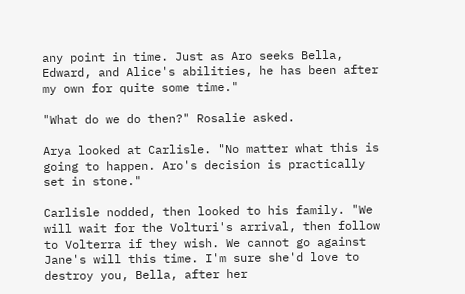any point in time. Just as Aro seeks Bella, Edward, and Alice's abilities, he has been after my own for quite some time."

"What do we do then?" Rosalie asked.

Arya looked at Carlisle. "No matter what this is going to happen. Aro's decision is practically set in stone."

Carlisle nodded, then looked to his family. "We will wait for the Volturi's arrival, then follow to Volterra if they wish. We cannot go against Jane's will this time. I'm sure she'd love to destroy you, Bella, after her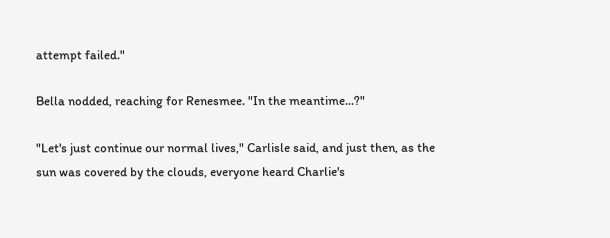attempt failed."

Bella nodded, reaching for Renesmee. "In the meantime...?"

"Let's just continue our normal lives," Carlisle said, and just then, as the sun was covered by the clouds, everyone heard Charlie's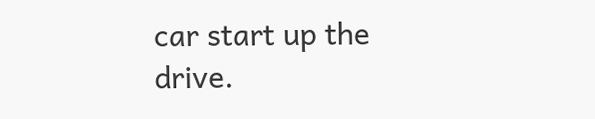car start up the drive.